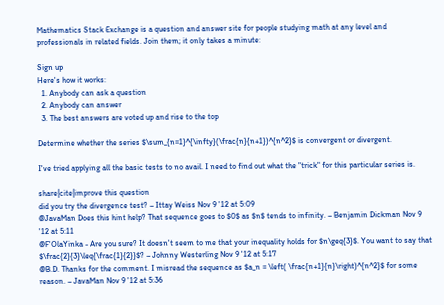Mathematics Stack Exchange is a question and answer site for people studying math at any level and professionals in related fields. Join them; it only takes a minute:

Sign up
Here's how it works:
  1. Anybody can ask a question
  2. Anybody can answer
  3. The best answers are voted up and rise to the top

Determine whether the series $\sum_{n=1}^{\infty}(\frac{n}{n+1})^{n^2}$ is convergent or divergent.

I've tried applying all the basic tests to no avail. I need to find out what the "trick" for this particular series is.

share|cite|improve this question
did you try the divergence test? – Ittay Weiss Nov 9 '12 at 5:09
@JavaMan Does this hint help? That sequence goes to $0$ as $n$ tends to infinity. – Benjamin Dickman Nov 9 '12 at 5:11
@F'OlaYinka - Are you sure? It doesn't seem to me that your inequality holds for $n\geq{3}$. You want to say that $\frac{2}{3}\leq{\frac{1}{2}}$? – Johnny Westerling Nov 9 '12 at 5:17
@B.D. Thanks for the comment. I misread the sequence as $a_n = \left( \frac{n+1}{n}\right)^{n^2}$ for some reason. – JavaMan Nov 9 '12 at 5:36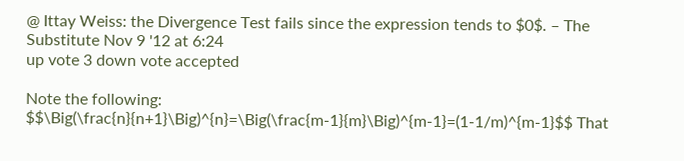@ Ittay Weiss: the Divergence Test fails since the expression tends to $0$. – The Substitute Nov 9 '12 at 6:24
up vote 3 down vote accepted

Note the following: $$\Big(\frac{n}{n+1}\Big)^{n}=\Big(\frac{m-1}{m}\Big)^{m-1}=(1-1/m)^{m-1}$$ That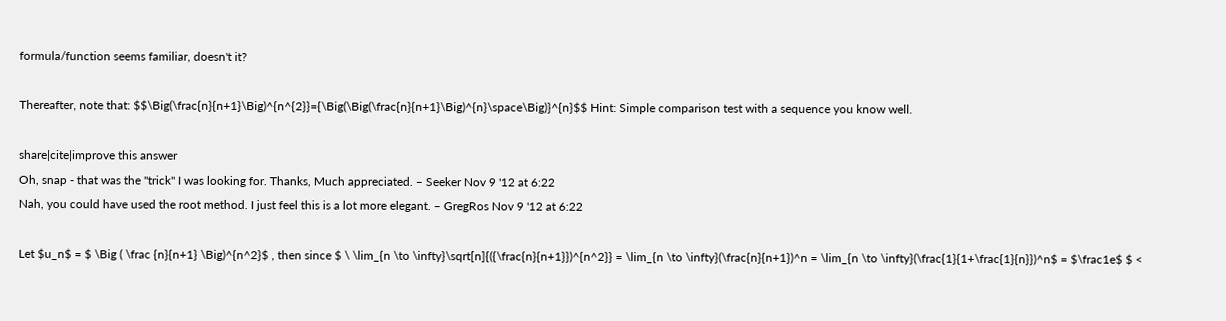formula/function seems familiar, doesn't it?

Thereafter, note that: $$\Big(\frac{n}{n+1}\Big)^{n^{2}}={\Big(\Big(\frac{n}{n+1}\Big)^{n}\space\Big)}^{n}$$ Hint: Simple comparison test with a sequence you know well.

share|cite|improve this answer
Oh, snap - that was the "trick" I was looking for. Thanks, Much appreciated. – Seeker Nov 9 '12 at 6:22
Nah, you could have used the root method. I just feel this is a lot more elegant. – GregRos Nov 9 '12 at 6:22

Let $u_n$ = $ \Big ( \frac {n}{n+1} \Big)^{n^2}$ , then since $ \ \lim_{n \to \infty}\sqrt[n]{({\frac{n}{n+1}})^{n^2}} = \lim_{n \to \infty}(\frac{n}{n+1})^n = \lim_{n \to \infty}(\frac{1}{1+\frac{1}{n}})^n$ = $\frac1e$ $ <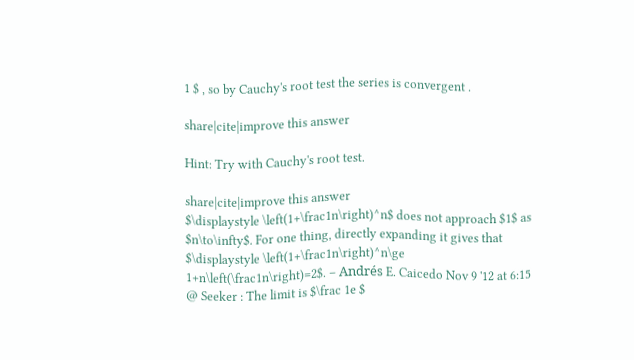1 $ , so by Cauchy's root test the series is convergent .

share|cite|improve this answer

Hint: Try with Cauchy's root test.

share|cite|improve this answer
$\displaystyle \left(1+\frac1n\right)^n$ does not approach $1$ as $n\to\infty$. For one thing, directly expanding it gives that $\displaystyle \left(1+\frac1n\right)^n\ge 1+n\left(\frac1n\right)=2$. – Andrés E. Caicedo Nov 9 '12 at 6:15
@ Seeker : The limit is $\frac 1e $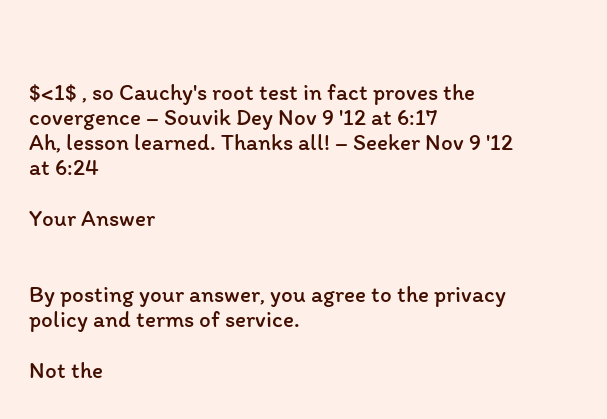$<1$ , so Cauchy's root test in fact proves the covergence – Souvik Dey Nov 9 '12 at 6:17
Ah, lesson learned. Thanks all! – Seeker Nov 9 '12 at 6:24

Your Answer


By posting your answer, you agree to the privacy policy and terms of service.

Not the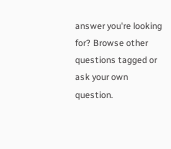answer you're looking for? Browse other questions tagged or ask your own question.